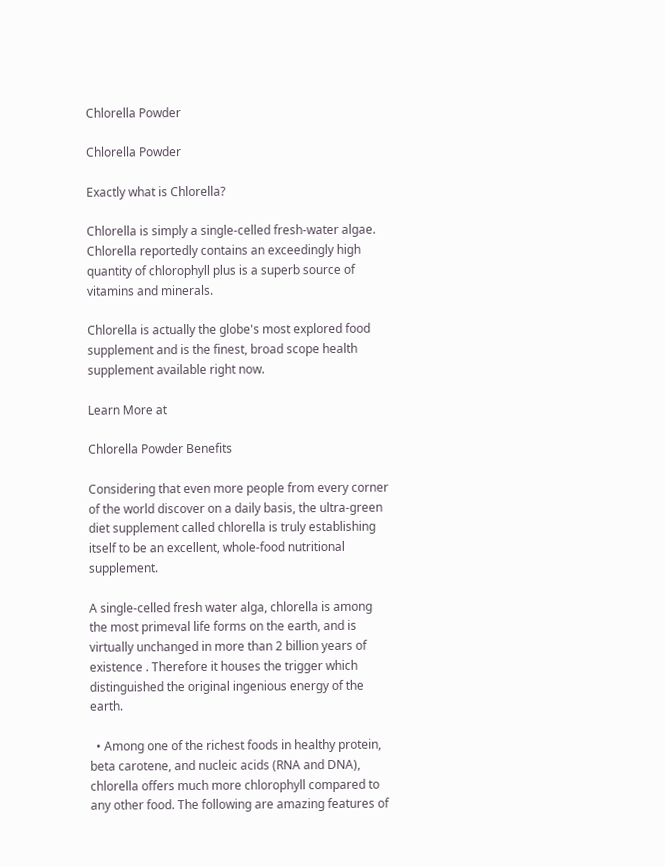Chlorella Powder

Chlorella Powder

Exactly what is Chlorella?

Chlorella is simply a single-celled fresh-water algae. Chlorella reportedly contains an exceedingly high quantity of chlorophyll plus is a superb source of vitamins and minerals.

Chlorella is actually the globe's most explored food supplement and is the finest, broad scope health supplement available right now.

Learn More at

Chlorella Powder Benefits

Considering that even more people from every corner of the world discover on a daily basis, the ultra-green diet supplement called chlorella is truly establishing itself to be an excellent, whole-food nutritional supplement.

A single-celled fresh water alga, chlorella is among the most primeval life forms on the earth, and is virtually unchanged in more than 2 billion years of existence . Therefore it houses the trigger which distinguished the original ingenious energy of the earth.

  • Among one of the richest foods in healthy protein, beta carotene, and nucleic acids (RNA and DNA), chlorella offers much more chlorophyll compared to any other food. The following are amazing features of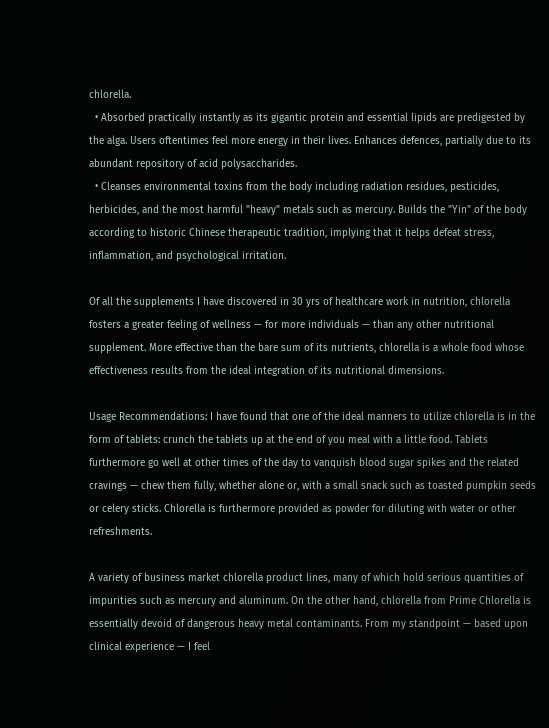chlorella.
  • Absorbed practically instantly as its gigantic protein and essential lipids are predigested by the alga. Users oftentimes feel more energy in their lives. Enhances defences, partially due to its abundant repository of acid polysaccharides.
  • Cleanses environmental toxins from the body including radiation residues, pesticides, herbicides, and the most harmful "heavy" metals such as mercury. Builds the "Yin" of the body according to historic Chinese therapeutic tradition, implying that it helps defeat stress, inflammation, and psychological irritation.

Of all the supplements I have discovered in 30 yrs of healthcare work in nutrition, chlorella fosters a greater feeling of wellness — for more individuals — than any other nutritional supplement. More effective than the bare sum of its nutrients, chlorella is a whole food whose effectiveness results from the ideal integration of its nutritional dimensions.

Usage Recommendations: I have found that one of the ideal manners to utilize chlorella is in the form of tablets: crunch the tablets up at the end of you meal with a little food. Tablets furthermore go well at other times of the day to vanquish blood sugar spikes and the related cravings — chew them fully, whether alone or, with a small snack such as toasted pumpkin seeds or celery sticks. Chlorella is furthermore provided as powder for diluting with water or other refreshments.

A variety of business market chlorella product lines, many of which hold serious quantities of impurities such as mercury and aluminum. On the other hand, chlorella from Prime Chlorella is essentially devoid of dangerous heavy metal contaminants. From my standpoint — based upon clinical experience — I feel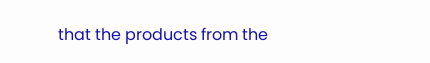that the products from the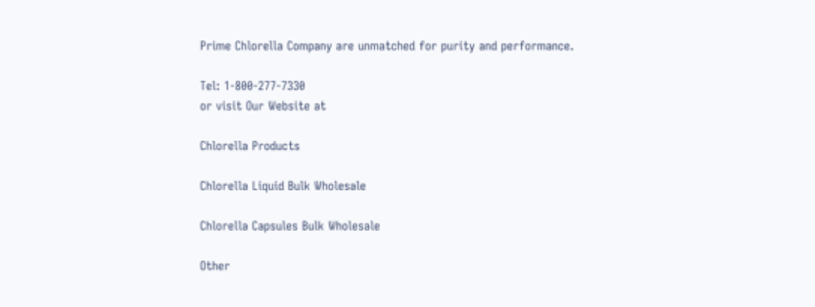Prime Chlorella Company are unmatched for purity and performance.

Tel: 1-800-277-7330
or visit Our Website at

Chlorella Products

Chlorella Liquid Bulk Wholesale

Chlorella Capsules Bulk Wholesale

Other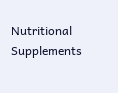Nutritional Supplements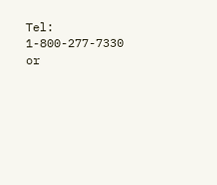Tel: 1-800-277-7330
or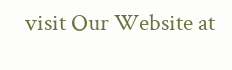visit Our Website at